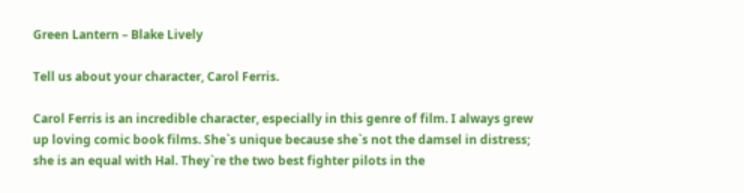Green Lantern – Blake Lively

Tell us about your character, Carol Ferris.

Carol Ferris is an incredible character, especially in this genre of film. I always grew up loving comic book films. She`s unique because she`s not the damsel in distress; she is an equal with Hal. They`re the two best fighter pilots in the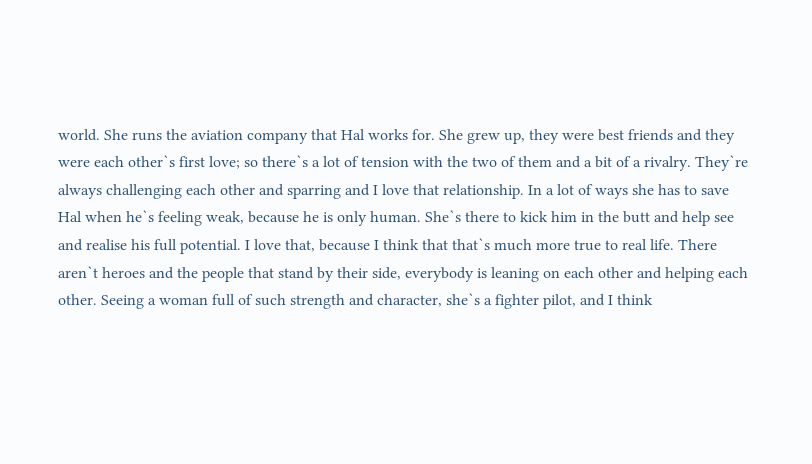world. She runs the aviation company that Hal works for. She grew up, they were best friends and they were each other`s first love; so there`s a lot of tension with the two of them and a bit of a rivalry. They`re always challenging each other and sparring and I love that relationship. In a lot of ways she has to save Hal when he`s feeling weak, because he is only human. She`s there to kick him in the butt and help see and realise his full potential. I love that, because I think that that`s much more true to real life. There aren`t heroes and the people that stand by their side, everybody is leaning on each other and helping each other. Seeing a woman full of such strength and character, she`s a fighter pilot, and I think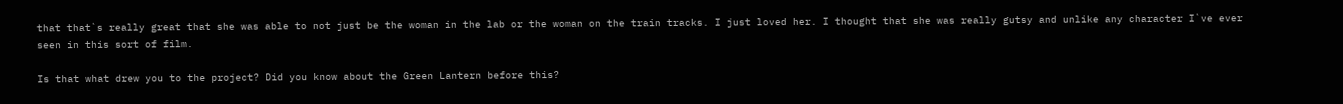that that`s really great that she was able to not just be the woman in the lab or the woman on the train tracks. I just loved her. I thought that she was really gutsy and unlike any character I`ve ever seen in this sort of film.

Is that what drew you to the project? Did you know about the Green Lantern before this?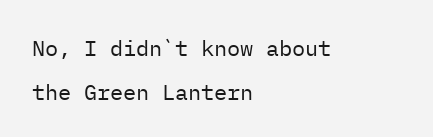No, I didn`t know about the Green Lantern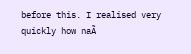before this. I realised very quickly how naÃ